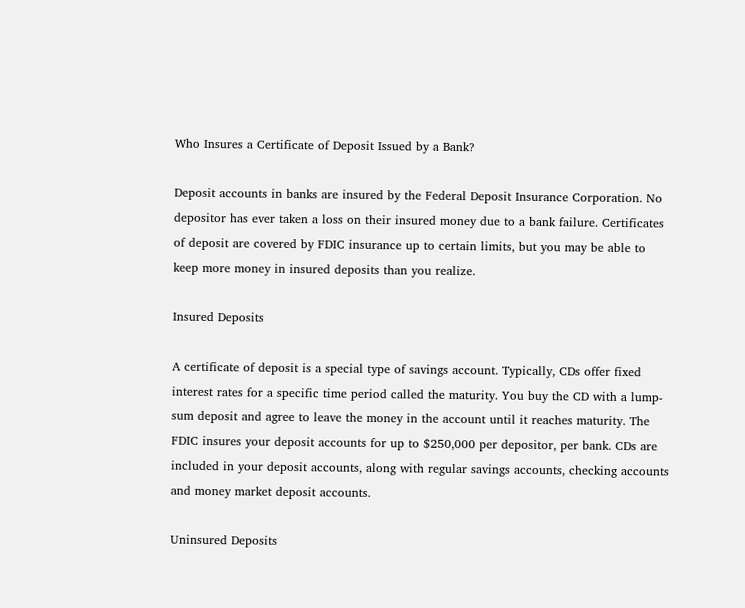Who Insures a Certificate of Deposit Issued by a Bank?

Deposit accounts in banks are insured by the Federal Deposit Insurance Corporation. No depositor has ever taken a loss on their insured money due to a bank failure. Certificates of deposit are covered by FDIC insurance up to certain limits, but you may be able to keep more money in insured deposits than you realize.

Insured Deposits

A certificate of deposit is a special type of savings account. Typically, CDs offer fixed interest rates for a specific time period called the maturity. You buy the CD with a lump-sum deposit and agree to leave the money in the account until it reaches maturity. The FDIC insures your deposit accounts for up to $250,000 per depositor, per bank. CDs are included in your deposit accounts, along with regular savings accounts, checking accounts and money market deposit accounts.

Uninsured Deposits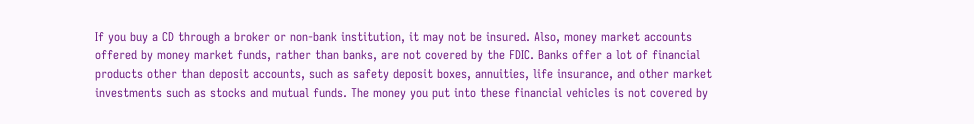If you buy a CD through a broker or non-bank institution, it may not be insured. Also, money market accounts offered by money market funds, rather than banks, are not covered by the FDIC. Banks offer a lot of financial products other than deposit accounts, such as safety deposit boxes, annuities, life insurance, and other market investments such as stocks and mutual funds. The money you put into these financial vehicles is not covered by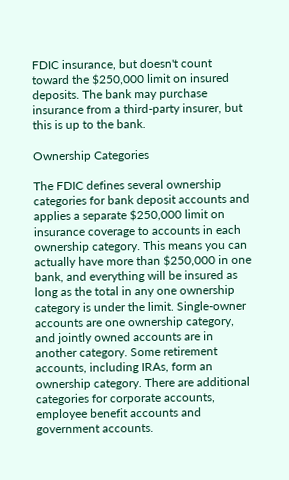FDIC insurance, but doesn't count toward the $250,000 limit on insured deposits. The bank may purchase insurance from a third-party insurer, but this is up to the bank.

Ownership Categories

The FDIC defines several ownership categories for bank deposit accounts and applies a separate $250,000 limit on insurance coverage to accounts in each ownership category. This means you can actually have more than $250,000 in one bank, and everything will be insured as long as the total in any one ownership category is under the limit. Single-owner accounts are one ownership category, and jointly owned accounts are in another category. Some retirement accounts, including IRAs, form an ownership category. There are additional categories for corporate accounts, employee benefit accounts and government accounts.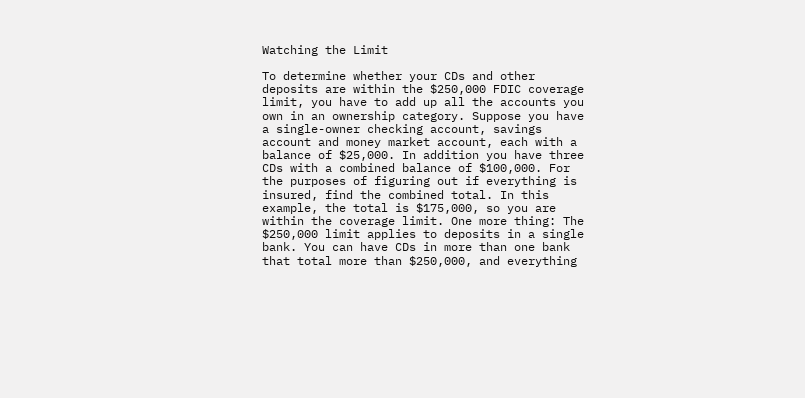Watching the Limit

To determine whether your CDs and other deposits are within the $250,000 FDIC coverage limit, you have to add up all the accounts you own in an ownership category. Suppose you have a single-owner checking account, savings account and money market account, each with a balance of $25,000. In addition you have three CDs with a combined balance of $100,000. For the purposes of figuring out if everything is insured, find the combined total. In this example, the total is $175,000, so you are within the coverage limit. One more thing: The $250,000 limit applies to deposits in a single bank. You can have CDs in more than one bank that total more than $250,000, and everything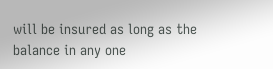will be insured as long as the balance in any one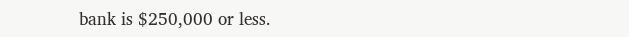bank is $250,000 or less.